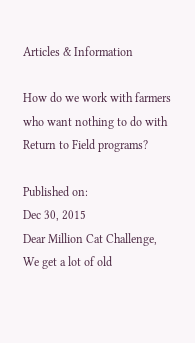Articles & Information

How do we work with farmers who want nothing to do with Return to Field programs?

Published on:
Dec 30, 2015
Dear Million Cat Challenge, We get a lot of old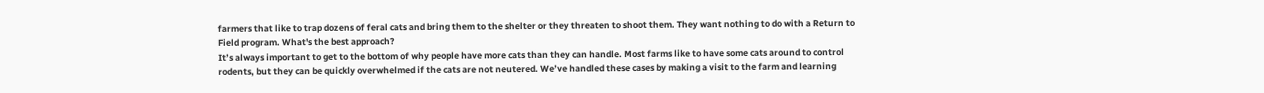farmers that like to trap dozens of feral cats and bring them to the shelter or they threaten to shoot them. They want nothing to do with a Return to Field program. What's the best approach?
It’s always important to get to the bottom of why people have more cats than they can handle. Most farms like to have some cats around to control rodents, but they can be quickly overwhelmed if the cats are not neutered. We’ve handled these cases by making a visit to the farm and learning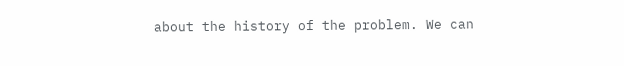about the history of the problem. We can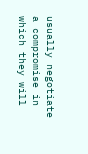usually negotiate a compromise in which they will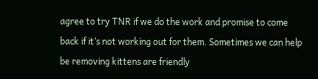agree to try TNR if we do the work and promise to come back if it’s not working out for them. Sometimes we can help be removing kittens are friendly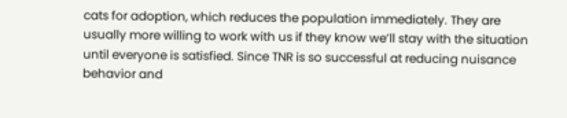cats for adoption, which reduces the population immediately. They are usually more willing to work with us if they know we’ll stay with the situation until everyone is satisfied. Since TNR is so successful at reducing nuisance behavior and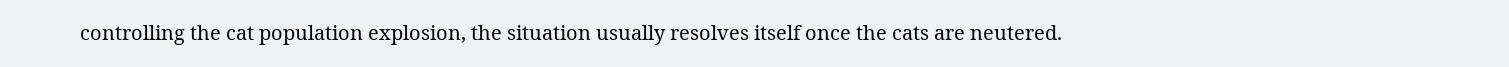controlling the cat population explosion, the situation usually resolves itself once the cats are neutered.